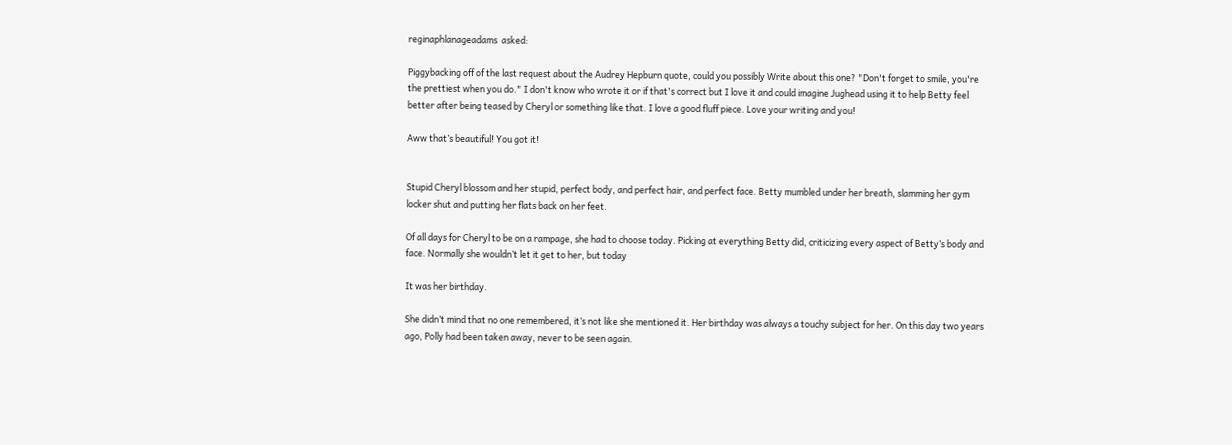reginaphlanageadams  asked:

Piggybacking off of the last request about the Audrey Hepburn quote, could you possibly Write about this one? "Don't forget to smile, you're the prettiest when you do." I don't know who wrote it or if that's correct but I love it and could imagine Jughead using it to help Betty feel better after being teased by Cheryl or something like that. I love a good fluff piece. Love your writing and you!

Aww that’s beautiful! You got it!


Stupid Cheryl blossom and her stupid, perfect body, and perfect hair, and perfect face. Betty mumbled under her breath, slamming her gym locker shut and putting her flats back on her feet.

Of all days for Cheryl to be on a rampage, she had to choose today. Picking at everything Betty did, criticizing every aspect of Betty’s body and face. Normally she wouldn’t let it get to her, but today

It was her birthday.

She didn’t mind that no one remembered, it’s not like she mentioned it. Her birthday was always a touchy subject for her. On this day two years ago, Polly had been taken away, never to be seen again.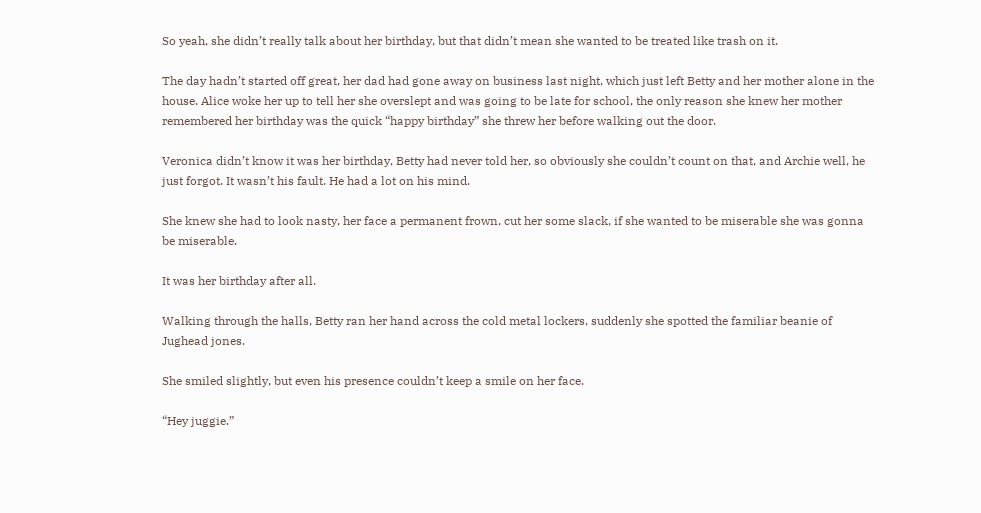So yeah, she didn’t really talk about her birthday, but that didn’t mean she wanted to be treated like trash on it.

The day hadn’t started off great, her dad had gone away on business last night, which just left Betty and her mother alone in the house. Alice woke her up to tell her she overslept and was going to be late for school, the only reason she knew her mother remembered her birthday was the quick “happy birthday” she threw her before walking out the door.

Veronica didn’t know it was her birthday, Betty had never told her, so obviously she couldn’t count on that, and Archie well, he just forgot. It wasn’t his fault. He had a lot on his mind.

She knew she had to look nasty, her face a permanent frown, cut her some slack, if she wanted to be miserable she was gonna be miserable.

It was her birthday after all.

Walking through the halls, Betty ran her hand across the cold metal lockers, suddenly she spotted the familiar beanie of Jughead jones.

She smiled slightly, but even his presence couldn’t keep a smile on her face.

“Hey juggie.”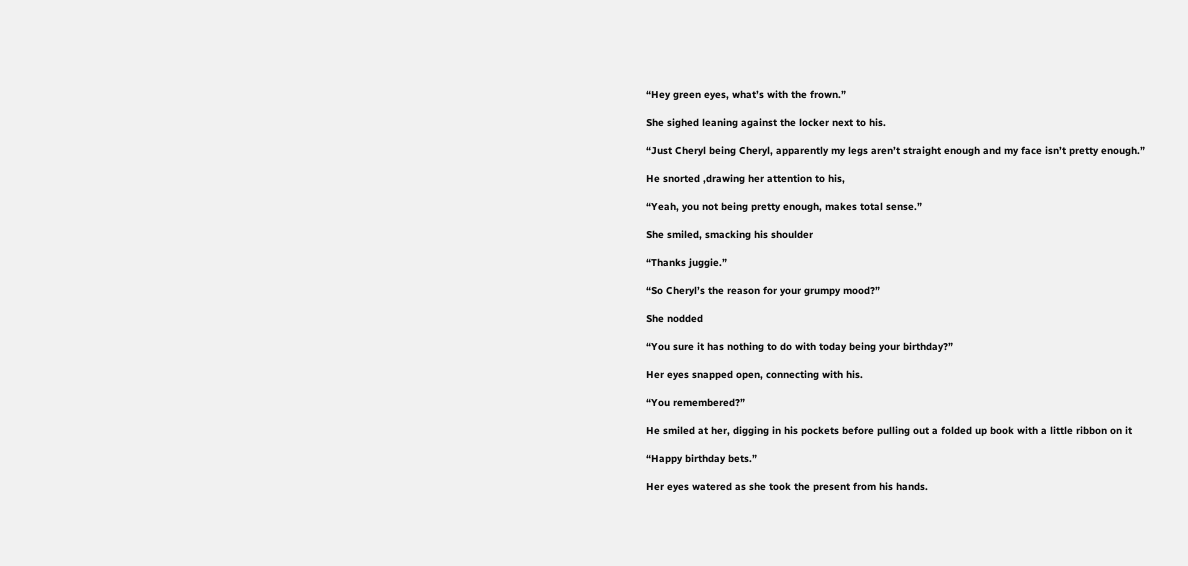“Hey green eyes, what’s with the frown.”

She sighed leaning against the locker next to his.

“Just Cheryl being Cheryl, apparently my legs aren’t straight enough and my face isn’t pretty enough.”

He snorted ,drawing her attention to his,

“Yeah, you not being pretty enough, makes total sense.”

She smiled, smacking his shoulder

“Thanks juggie.”

“So Cheryl’s the reason for your grumpy mood?”

She nodded

“You sure it has nothing to do with today being your birthday?”

Her eyes snapped open, connecting with his.

“You remembered?”

He smiled at her, digging in his pockets before pulling out a folded up book with a little ribbon on it

“Happy birthday bets.”

Her eyes watered as she took the present from his hands.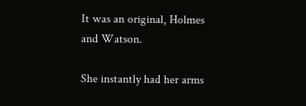It was an original, Holmes and Watson.

She instantly had her arms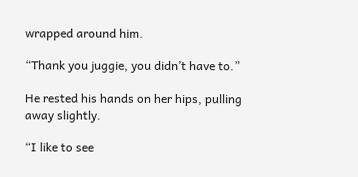wrapped around him.

“Thank you juggie, you didn’t have to.”

He rested his hands on her hips, pulling away slightly.

“I like to see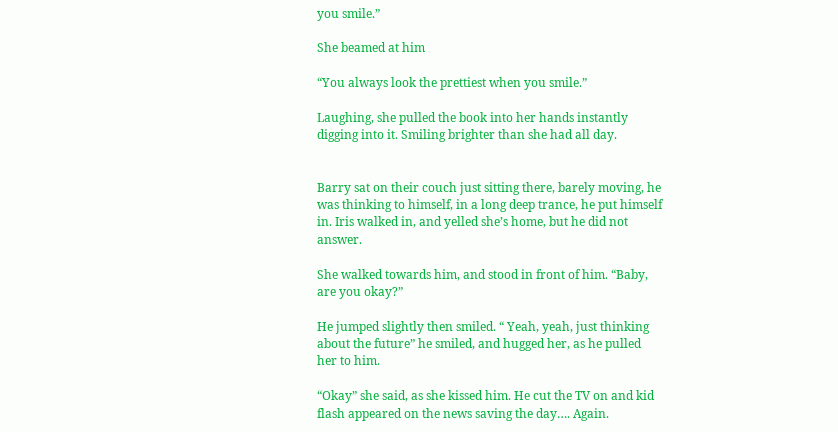you smile.”

She beamed at him

“You always look the prettiest when you smile.”

Laughing, she pulled the book into her hands instantly digging into it. Smiling brighter than she had all day.


Barry sat on their couch just sitting there, barely moving, he was thinking to himself, in a long deep trance, he put himself in. Iris walked in, and yelled she’s home, but he did not answer.

She walked towards him, and stood in front of him. “Baby, are you okay?”

He jumped slightly then smiled. “ Yeah, yeah, just thinking about the future” he smiled, and hugged her, as he pulled her to him.

“Okay” she said, as she kissed him. He cut the TV on and kid flash appeared on the news saving the day…. Again.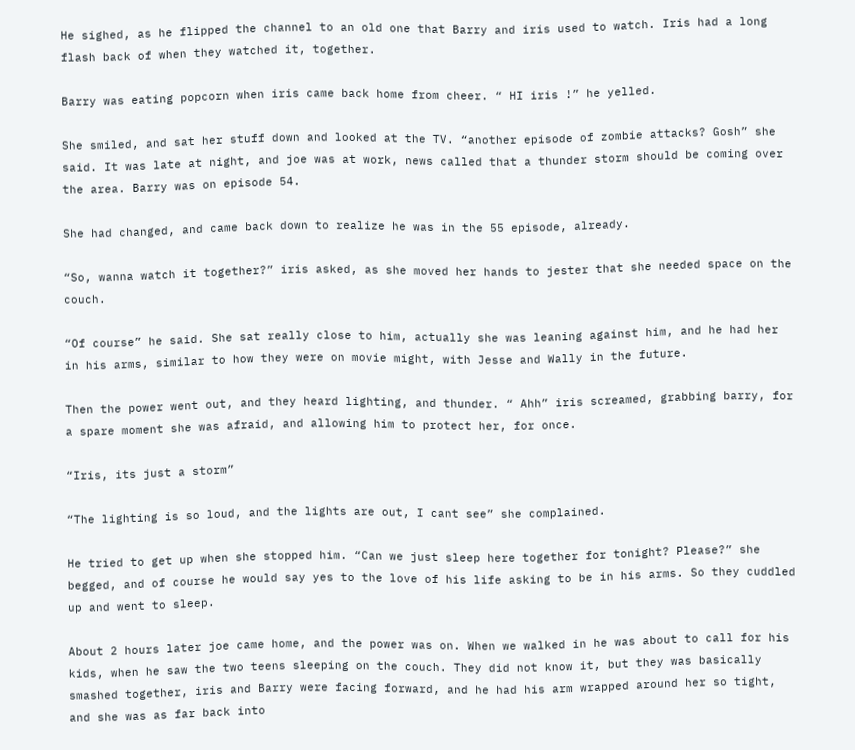He sighed, as he flipped the channel to an old one that Barry and iris used to watch. Iris had a long flash back of when they watched it, together.

Barry was eating popcorn when iris came back home from cheer. “ HI iris !” he yelled.

She smiled, and sat her stuff down and looked at the TV. “another episode of zombie attacks? Gosh” she said. It was late at night, and joe was at work, news called that a thunder storm should be coming over the area. Barry was on episode 54.

She had changed, and came back down to realize he was in the 55 episode, already.

“So, wanna watch it together?” iris asked, as she moved her hands to jester that she needed space on the couch.

“Of course” he said. She sat really close to him, actually she was leaning against him, and he had her in his arms, similar to how they were on movie might, with Jesse and Wally in the future.

Then the power went out, and they heard lighting, and thunder. “ Ahh” iris screamed, grabbing barry, for a spare moment she was afraid, and allowing him to protect her, for once.

“Iris, its just a storm”

“The lighting is so loud, and the lights are out, I cant see” she complained.

He tried to get up when she stopped him. “Can we just sleep here together for tonight? Please?” she begged, and of course he would say yes to the love of his life asking to be in his arms. So they cuddled up and went to sleep.

About 2 hours later joe came home, and the power was on. When we walked in he was about to call for his kids, when he saw the two teens sleeping on the couch. They did not know it, but they was basically smashed together, iris and Barry were facing forward, and he had his arm wrapped around her so tight, and she was as far back into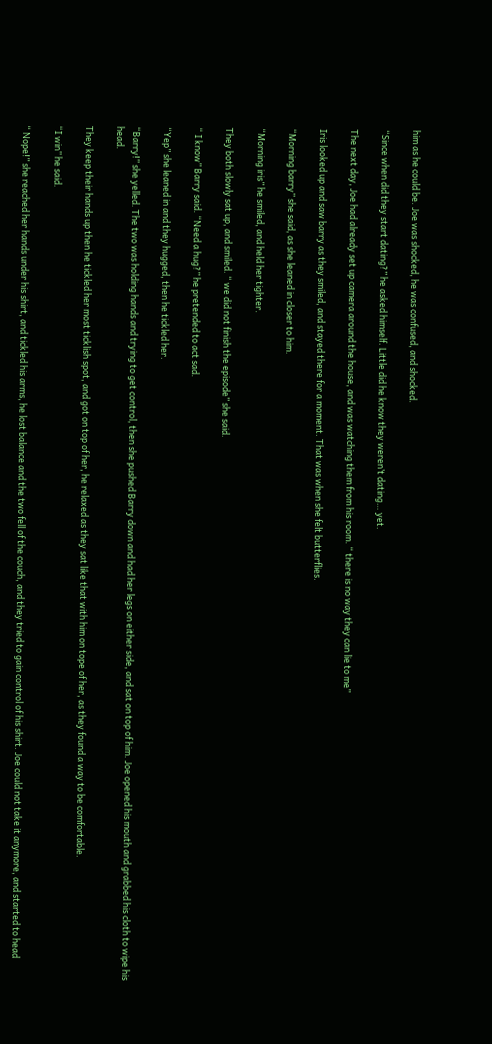him as he could be. Joe was shocked, he was confused, and shocked.

“Since when did they start dating?” he asked himself. Little did he know they weren’t dating… yet.

The next day, Joe had already set up camera around the house, and was watching them from his room. “ there is no way they can lie to me”

Iris looked up and saw barry as they smiled, and stayed there for a moment. That was when she felt butterflies.

“Morning barry” she said, as she leaned in closer to him.

“Morning iris” he smiled, and held her tighter.

They both slowly sat up, and smiled. “ we did not finish the episode” she said.

“ I know” Barry said. “Need a hug?” he pretended to act sad.

“Yep” she leaned in and they hugged, then he tickled her.

“Barry!” she yelled. The two was holding hands and trying to get control, then she pushed Barry down and had her legs on either side, and sat on top of him. Joe opened his mouth and grabbed his cloth to wipe his head.

They keep their hands up then he tickled her most ticklish spot, and got on top of her, he relaxed as they sat like that with him on tope of her, as they found a way to be comfortable.

“I win” he said.

“ Nope!” she reached her hands under his shirt, and tickled his arms, he lost balance and the two fell of the couch, and they tried to gain control of his shirt. Joe could not take it anymore, and started to head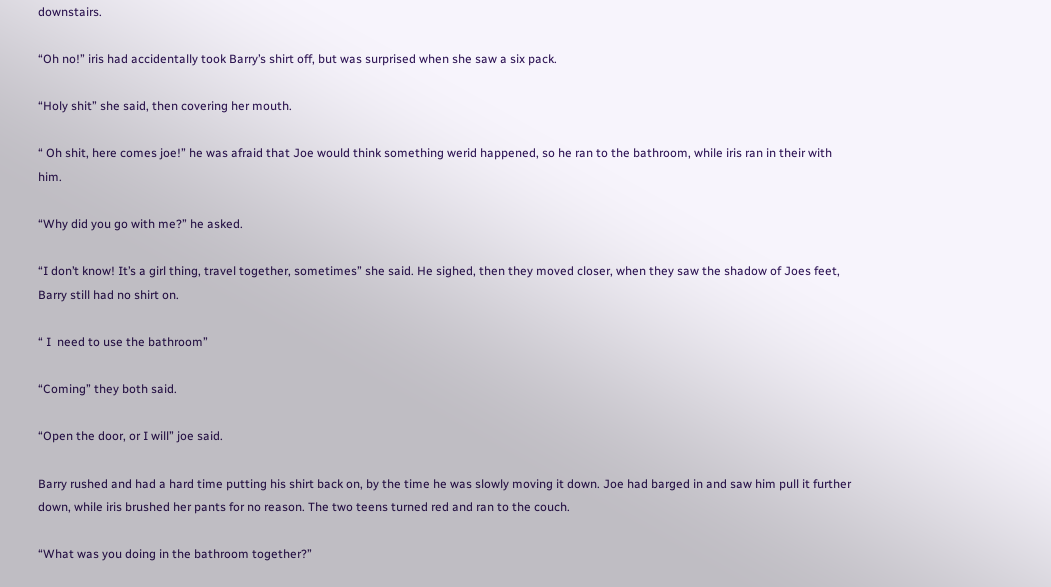downstairs.

“Oh no!” iris had accidentally took Barry’s shirt off, but was surprised when she saw a six pack.

“Holy shit” she said, then covering her mouth.

“ Oh shit, here comes joe!” he was afraid that Joe would think something werid happened, so he ran to the bathroom, while iris ran in their with him.

“Why did you go with me?” he asked.

“I don’t know! It’s a girl thing, travel together, sometimes” she said. He sighed, then they moved closer, when they saw the shadow of Joes feet, Barry still had no shirt on.

“ I  need to use the bathroom”

“Coming” they both said.

“Open the door, or I will” joe said.

Barry rushed and had a hard time putting his shirt back on, by the time he was slowly moving it down. Joe had barged in and saw him pull it further down, while iris brushed her pants for no reason. The two teens turned red and ran to the couch.

“What was you doing in the bathroom together?”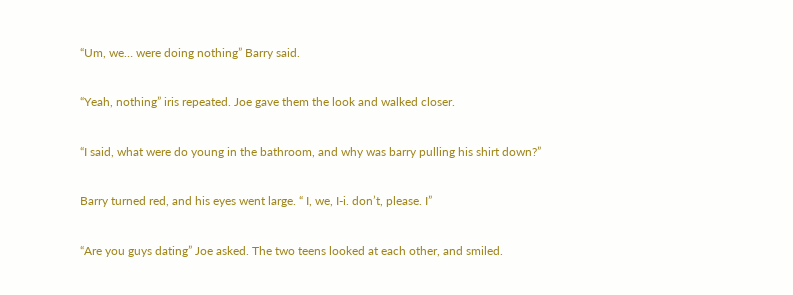“Um, we… were doing nothing” Barry said.

“Yeah, nothing” iris repeated. Joe gave them the look and walked closer.

“I said, what were do young in the bathroom, and why was barry pulling his shirt down?”

Barry turned red, and his eyes went large. “ I, we, I-i. don’t, please. I”

“Are you guys dating” Joe asked. The two teens looked at each other, and smiled.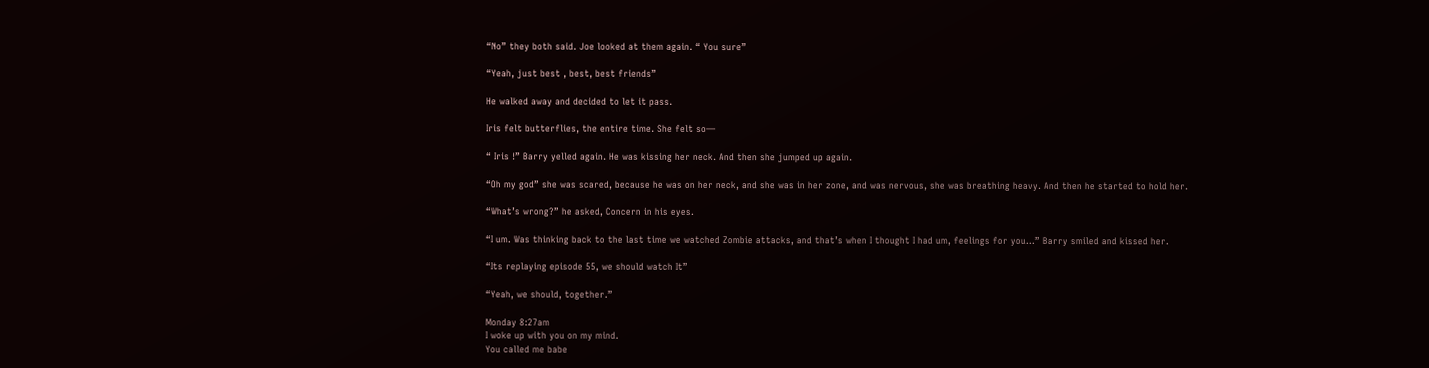“No” they both said. Joe looked at them again. “ You sure”

“Yeah, just best , best, best friends”

He walked away and decided to let it pass.

Iris felt butterflies, the entire time. She felt so—

“ Iris !” Barry yelled again. He was kissing her neck. And then she jumped up again.

“Oh my god” she was scared, because he was on her neck, and she was in her zone, and was nervous, she was breathing heavy. And then he started to hold her.

“What’s wrong?” he asked, Concern in his eyes.

“I um. Was thinking back to the last time we watched Zombie attacks, and that’s when I thought I had um, feelings for you…” Barry smiled and kissed her.

“Its replaying episode 55, we should watch It”

“Yeah, we should, together.”

Monday 8:27am
I woke up with you on my mind.
You called me babe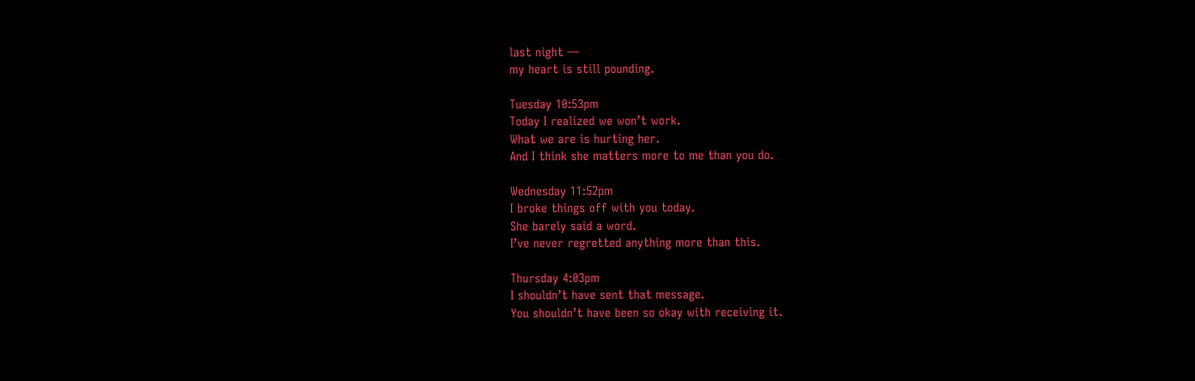last night —
my heart is still pounding.

Tuesday 10:53pm
Today I realized we won’t work.
What we are is hurting her.
And I think she matters more to me than you do.

Wednesday 11:52pm
I broke things off with you today.
She barely said a word.
I’ve never regretted anything more than this.

Thursday 4:03pm
I shouldn’t have sent that message.
You shouldn’t have been so okay with receiving it.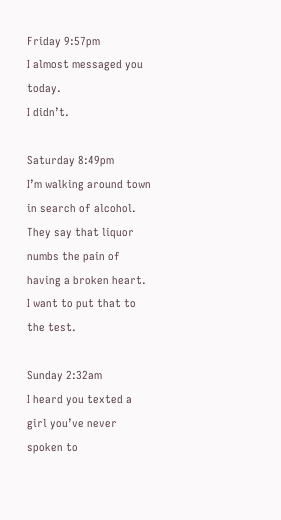Friday 9:57pm
I almost messaged you today.
I didn’t.

Saturday 8:49pm
I’m walking around town in search of alcohol.
They say that liquor numbs the pain of having a broken heart.
I want to put that to the test.

Sunday 2:32am
I heard you texted a girl you’ve never spoken to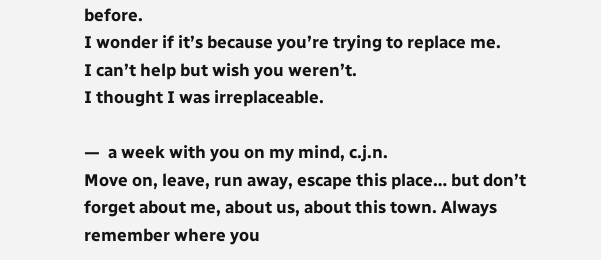before.
I wonder if it’s because you’re trying to replace me.
I can’t help but wish you weren’t.
I thought I was irreplaceable.

—  a week with you on my mind, c.j.n.
Move on, leave, run away, escape this place… but don’t forget about me, about us, about this town. Always remember where you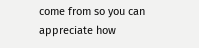come from so you can appreciate how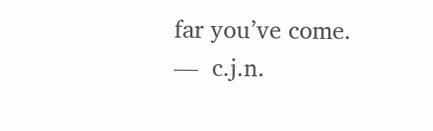far you’ve come.
—  c.j.n.